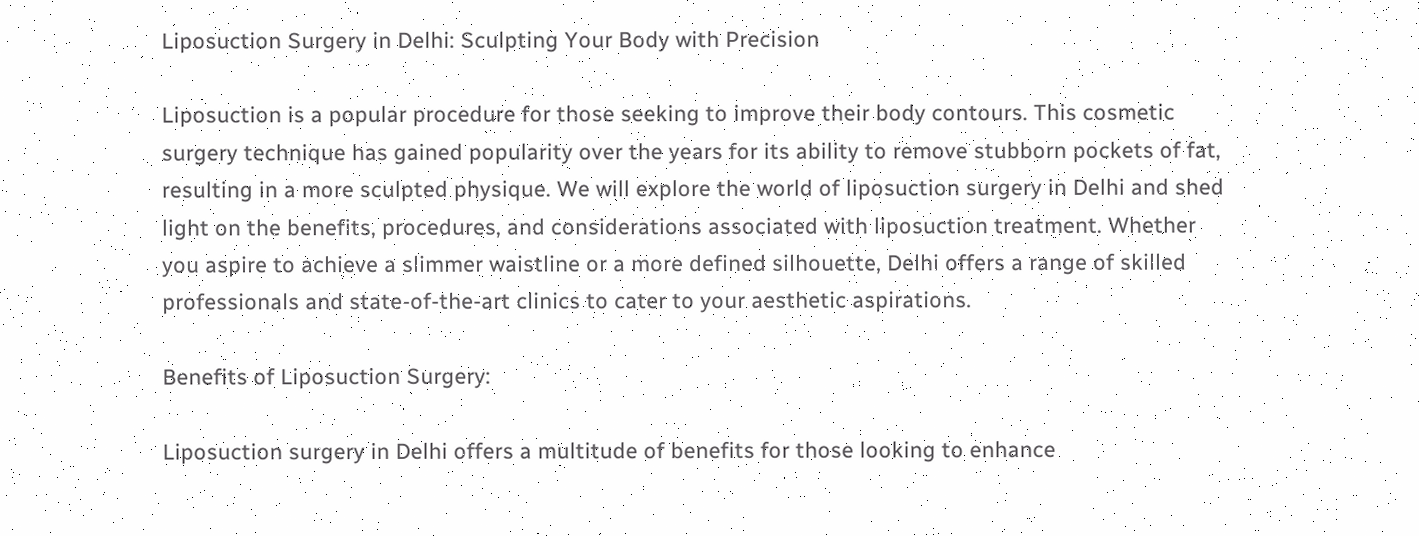Liposuction Surgery in Delhi: Sculpting Your Body with Precision

Liposuction is a popular procedure for those seeking to improve their body contours. This cosmetic surgery technique has gained popularity over the years for its ability to remove stubborn pockets of fat, resulting in a more sculpted physique. We will explore the world of liposuction surgery in Delhi and shed light on the benefits, procedures, and considerations associated with liposuction treatment. Whether you aspire to achieve a slimmer waistline or a more defined silhouette, Delhi offers a range of skilled professionals and state-of-the-art clinics to cater to your aesthetic aspirations.

Benefits of Liposuction Surgery:

Liposuction surgery in Delhi offers a multitude of benefits for those looking to enhance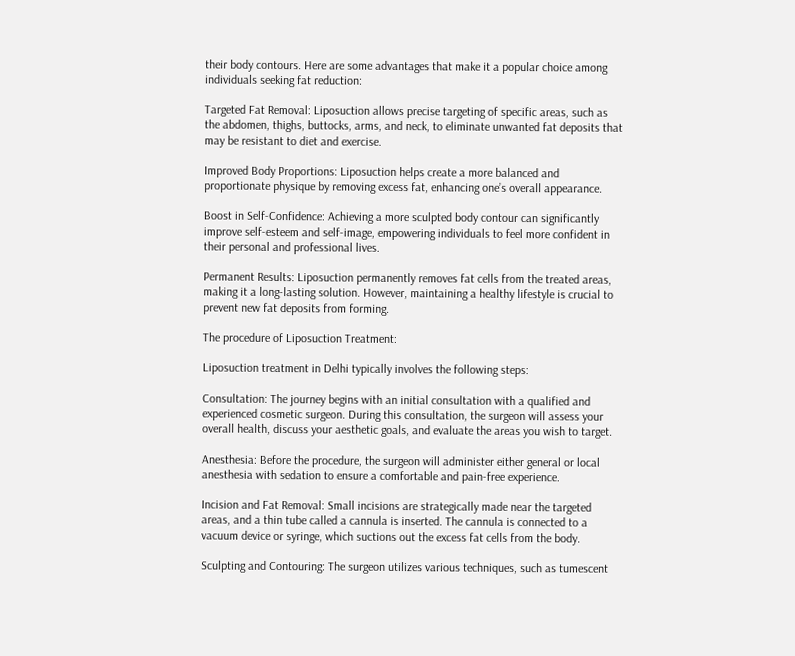their body contours. Here are some advantages that make it a popular choice among individuals seeking fat reduction:

Targeted Fat Removal: Liposuction allows precise targeting of specific areas, such as the abdomen, thighs, buttocks, arms, and neck, to eliminate unwanted fat deposits that may be resistant to diet and exercise.

Improved Body Proportions: Liposuction helps create a more balanced and proportionate physique by removing excess fat, enhancing one’s overall appearance.

Boost in Self-Confidence: Achieving a more sculpted body contour can significantly improve self-esteem and self-image, empowering individuals to feel more confident in their personal and professional lives.

Permanent Results: Liposuction permanently removes fat cells from the treated areas, making it a long-lasting solution. However, maintaining a healthy lifestyle is crucial to prevent new fat deposits from forming.

The procedure of Liposuction Treatment:

Liposuction treatment in Delhi typically involves the following steps:

Consultation: The journey begins with an initial consultation with a qualified and experienced cosmetic surgeon. During this consultation, the surgeon will assess your overall health, discuss your aesthetic goals, and evaluate the areas you wish to target.

Anesthesia: Before the procedure, the surgeon will administer either general or local anesthesia with sedation to ensure a comfortable and pain-free experience.

Incision and Fat Removal: Small incisions are strategically made near the targeted areas, and a thin tube called a cannula is inserted. The cannula is connected to a vacuum device or syringe, which suctions out the excess fat cells from the body.

Sculpting and Contouring: The surgeon utilizes various techniques, such as tumescent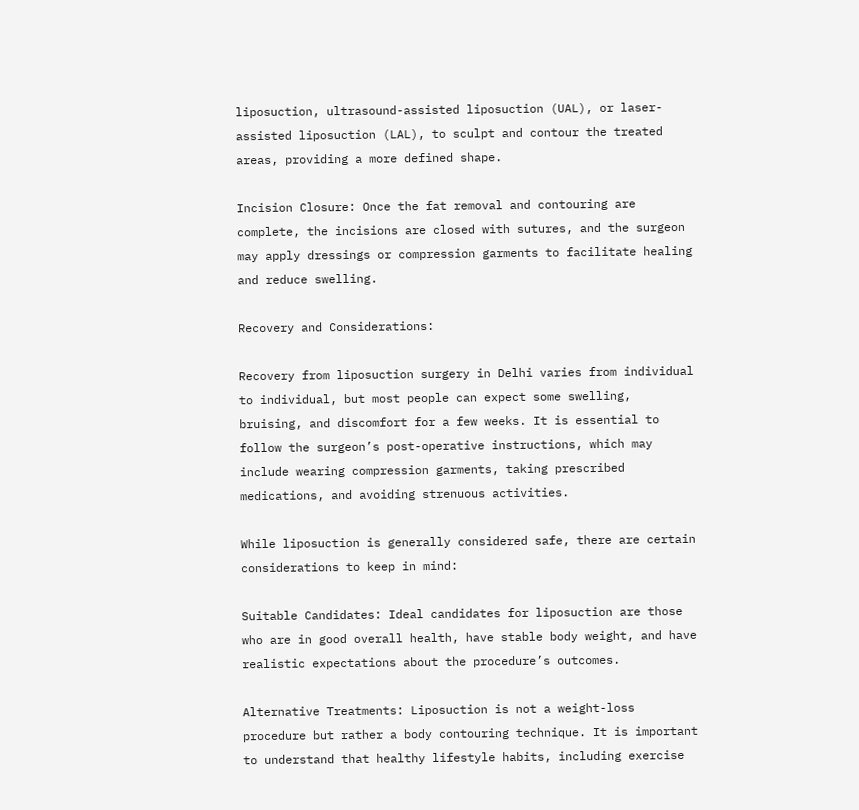liposuction, ultrasound-assisted liposuction (UAL), or laser-assisted liposuction (LAL), to sculpt and contour the treated areas, providing a more defined shape.

Incision Closure: Once the fat removal and contouring are complete, the incisions are closed with sutures, and the surgeon may apply dressings or compression garments to facilitate healing and reduce swelling.

Recovery and Considerations:

Recovery from liposuction surgery in Delhi varies from individual to individual, but most people can expect some swelling, bruising, and discomfort for a few weeks. It is essential to follow the surgeon’s post-operative instructions, which may include wearing compression garments, taking prescribed medications, and avoiding strenuous activities.

While liposuction is generally considered safe, there are certain considerations to keep in mind:

Suitable Candidates: Ideal candidates for liposuction are those who are in good overall health, have stable body weight, and have realistic expectations about the procedure’s outcomes.

Alternative Treatments: Liposuction is not a weight-loss procedure but rather a body contouring technique. It is important to understand that healthy lifestyle habits, including exercise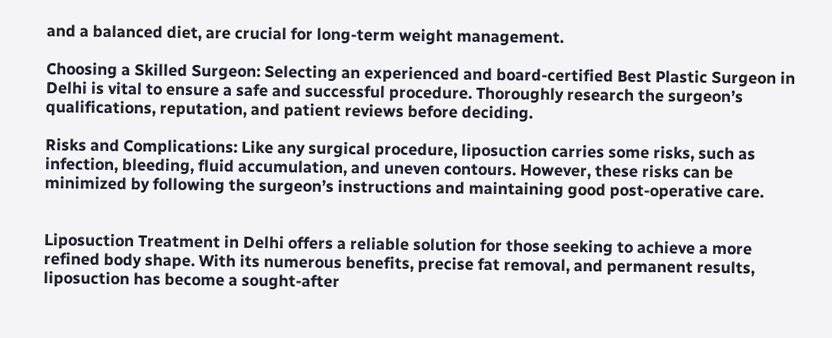and a balanced diet, are crucial for long-term weight management.

Choosing a Skilled Surgeon: Selecting an experienced and board-certified Best Plastic Surgeon in Delhi is vital to ensure a safe and successful procedure. Thoroughly research the surgeon’s qualifications, reputation, and patient reviews before deciding.

Risks and Complications: Like any surgical procedure, liposuction carries some risks, such as infection, bleeding, fluid accumulation, and uneven contours. However, these risks can be minimized by following the surgeon’s instructions and maintaining good post-operative care.


Liposuction Treatment in Delhi offers a reliable solution for those seeking to achieve a more refined body shape. With its numerous benefits, precise fat removal, and permanent results, liposuction has become a sought-after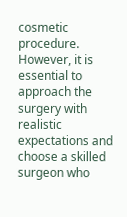cosmetic procedure. However, it is essential to approach the surgery with realistic expectations and choose a skilled surgeon who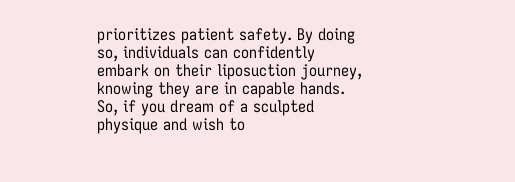prioritizes patient safety. By doing so, individuals can confidently embark on their liposuction journey, knowing they are in capable hands. So, if you dream of a sculpted physique and wish to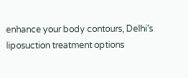enhance your body contours, Delhi’s liposuction treatment options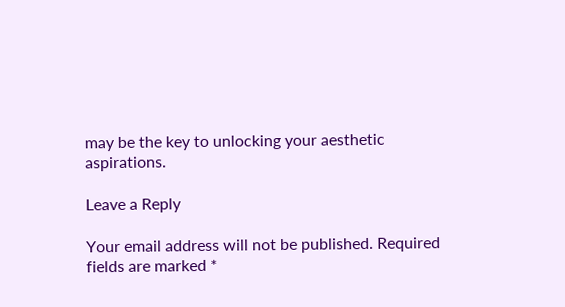may be the key to unlocking your aesthetic aspirations.

Leave a Reply

Your email address will not be published. Required fields are marked *